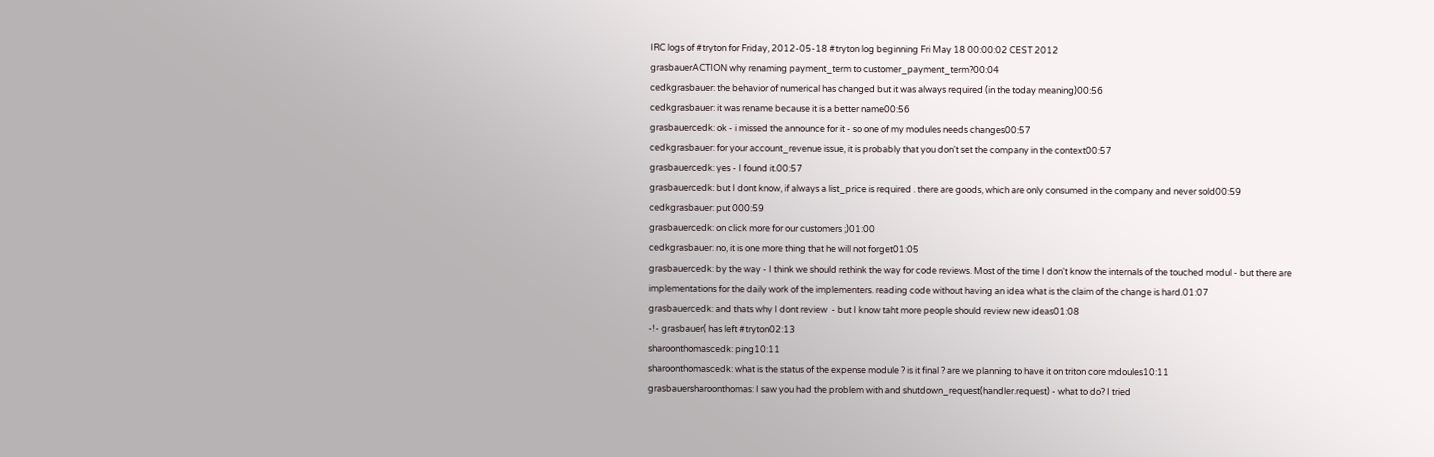IRC logs of #tryton for Friday, 2012-05-18 #tryton log beginning Fri May 18 00:00:02 CEST 2012
grasbauerACTION why renaming payment_term to customer_payment_term?00:04
cedkgrasbauer: the behavior of numerical has changed but it was always required (in the today meaning)00:56
cedkgrasbauer: it was rename because it is a better name00:56
grasbauercedk: ok - i missed the announce for it - so one of my modules needs changes00:57
cedkgrasbauer: for your account_revenue issue, it is probably that you don't set the company in the context00:57
grasbauercedk: yes - I found it.00:57
grasbauercedk: but I dont know, if always a list_price is required . there are goods, which are only consumed in the company and never sold00:59
cedkgrasbauer: put 000:59
grasbauercedk: on click more for our customers ;)01:00
cedkgrasbauer: no, it is one more thing that he will not forget01:05
grasbauercedk: by the way - I think we should rethink the way for code reviews. Most of the time I don't know the internals of the touched modul - but there are implementations for the daily work of the implementers. reading code without having an idea what is the claim of the change is hard.01:07
grasbauercedk: and thats why I dont review  - but I know taht more people should review new ideas01:08
-!- grasbauer( has left #tryton02:13
sharoonthomascedk: ping10:11
sharoonthomascedk: what is the status of the expense module ? is it final ? are we planning to have it on triton core mdoules10:11
grasbauersharoonthomas: I saw you had the problem with and shutdown_request(handler.request) - what to do? I tried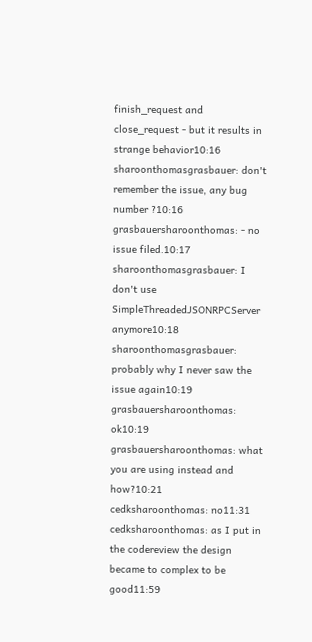finish_request and close_request - but it results in strange behavior10:16
sharoonthomasgrasbauer: don't remember the issue, any bug number ?10:16
grasbauersharoonthomas: - no issue filed.10:17
sharoonthomasgrasbauer: I don't use SimpleThreadedJSONRPCServer anymore10:18
sharoonthomasgrasbauer: probably why I never saw the issue again10:19
grasbauersharoonthomas: ok10:19
grasbauersharoonthomas: what you are using instead and how?10:21
cedksharoonthomas: no11:31
cedksharoonthomas: as I put in the codereview the design became to complex to be good11:59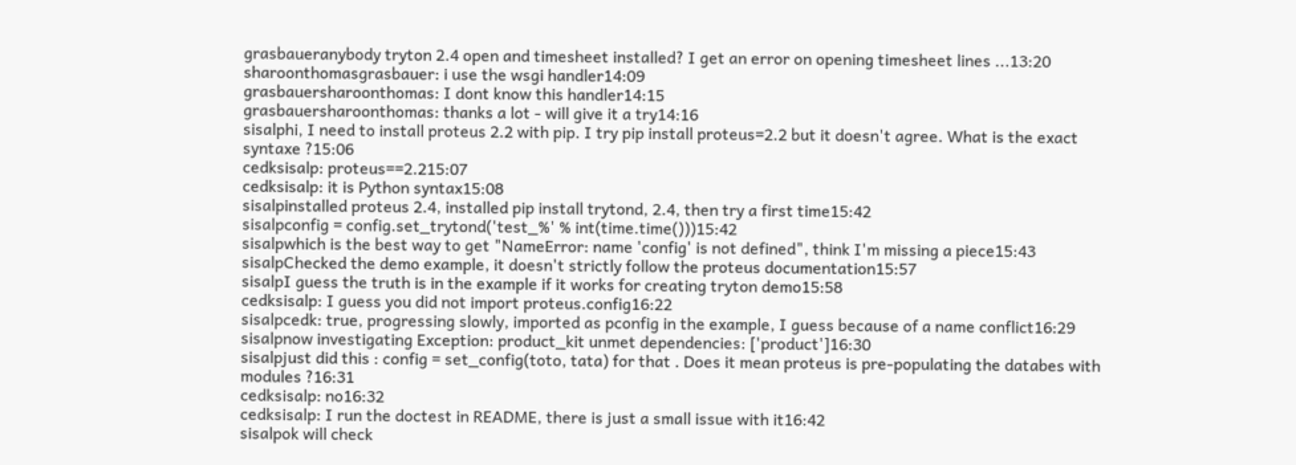grasbaueranybody tryton 2.4 open and timesheet installed? I get an error on opening timesheet lines ...13:20
sharoonthomasgrasbauer: i use the wsgi handler14:09
grasbauersharoonthomas: I dont know this handler14:15
grasbauersharoonthomas: thanks a lot - will give it a try14:16
sisalphi, I need to install proteus 2.2 with pip. I try pip install proteus=2.2 but it doesn't agree. What is the exact syntaxe ?15:06
cedksisalp: proteus==2.215:07
cedksisalp: it is Python syntax15:08
sisalpinstalled proteus 2.4, installed pip install trytond, 2.4, then try a first time15:42
sisalpconfig = config.set_trytond('test_%' % int(time.time()))15:42
sisalpwhich is the best way to get "NameError: name 'config' is not defined", think I'm missing a piece15:43
sisalpChecked the demo example, it doesn't strictly follow the proteus documentation15:57
sisalpI guess the truth is in the example if it works for creating tryton demo15:58
cedksisalp: I guess you did not import proteus.config16:22
sisalpcedk: true, progressing slowly, imported as pconfig in the example, I guess because of a name conflict16:29
sisalpnow investigating Exception: product_kit unmet dependencies: ['product']16:30
sisalpjust did this : config = set_config(toto, tata) for that . Does it mean proteus is pre-populating the databes with modules ?16:31
cedksisalp: no16:32
cedksisalp: I run the doctest in README, there is just a small issue with it16:42
sisalpok will check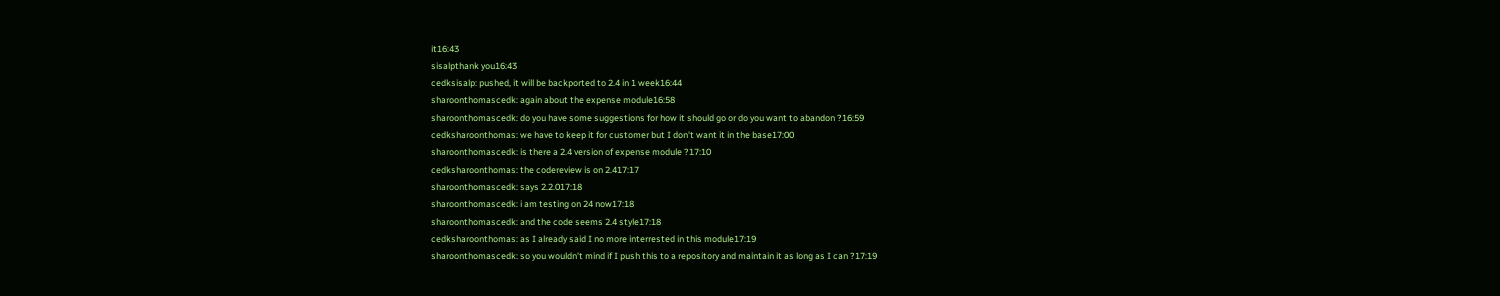it16:43
sisalpthank you16:43
cedksisalp: pushed, it will be backported to 2.4 in 1 week16:44
sharoonthomascedk: again about the expense module16:58
sharoonthomascedk: do you have some suggestions for how it should go or do you want to abandon ?16:59
cedksharoonthomas: we have to keep it for customer but I don't want it in the base17:00
sharoonthomascedk: is there a 2.4 version of expense module ?17:10
cedksharoonthomas: the codereview is on 2.417:17
sharoonthomascedk: says 2.2.017:18
sharoonthomascedk: i am testing on 24 now17:18
sharoonthomascedk: and the code seems 2.4 style17:18
cedksharoonthomas: as I already said I no more interrested in this module17:19
sharoonthomascedk: so you wouldn't mind if I push this to a repository and maintain it as long as I can ?17:19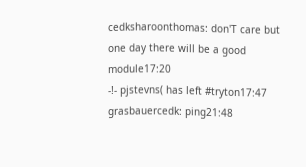cedksharoonthomas: don'T care but one day there will be a good module17:20
-!- pjstevns( has left #tryton17:47
grasbauercedk: ping21:48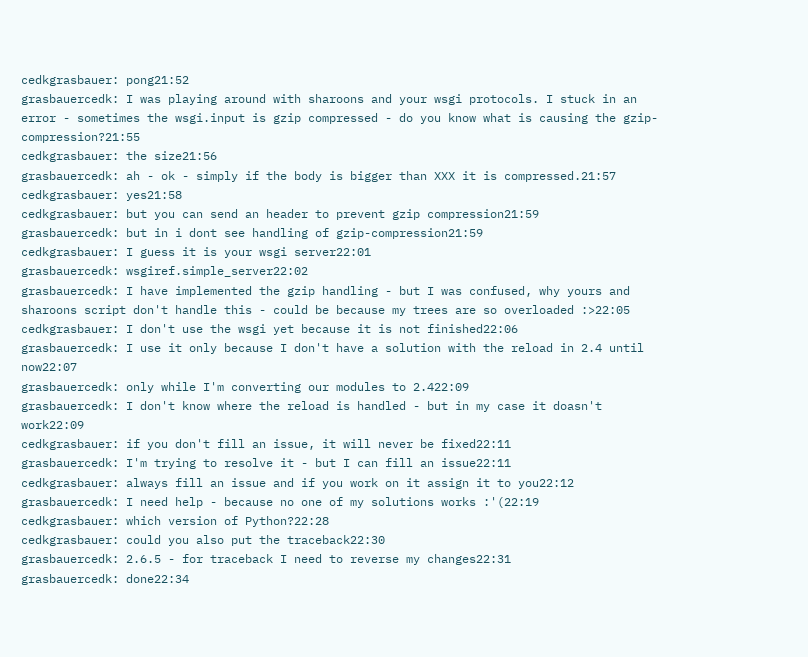cedkgrasbauer: pong21:52
grasbauercedk: I was playing around with sharoons and your wsgi protocols. I stuck in an error - sometimes the wsgi.input is gzip compressed - do you know what is causing the gzip-compression?21:55
cedkgrasbauer: the size21:56
grasbauercedk: ah - ok - simply if the body is bigger than XXX it is compressed.21:57
cedkgrasbauer: yes21:58
cedkgrasbauer: but you can send an header to prevent gzip compression21:59
grasbauercedk: but in i dont see handling of gzip-compression21:59
cedkgrasbauer: I guess it is your wsgi server22:01
grasbauercedk: wsgiref.simple_server22:02
grasbauercedk: I have implemented the gzip handling - but I was confused, why yours and sharoons script don't handle this - could be because my trees are so overloaded :>22:05
cedkgrasbauer: I don't use the wsgi yet because it is not finished22:06
grasbauercedk: I use it only because I don't have a solution with the reload in 2.4 until now22:07
grasbauercedk: only while I'm converting our modules to 2.422:09
grasbauercedk: I don't know where the reload is handled - but in my case it doasn't work22:09
cedkgrasbauer: if you don't fill an issue, it will never be fixed22:11
grasbauercedk: I'm trying to resolve it - but I can fill an issue22:11
cedkgrasbauer: always fill an issue and if you work on it assign it to you22:12
grasbauercedk: I need help - because no one of my solutions works :'(22:19
cedkgrasbauer: which version of Python?22:28
cedkgrasbauer: could you also put the traceback22:30
grasbauercedk: 2.6.5 - for traceback I need to reverse my changes22:31
grasbauercedk: done22:34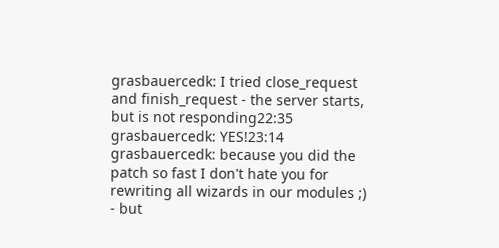grasbauercedk: I tried close_request and finish_request - the server starts, but is not responding22:35
grasbauercedk: YES!23:14
grasbauercedk: because you did the patch so fast I don't hate you for rewriting all wizards in our modules ;) - but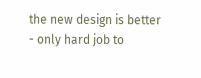the new design is better - only hard job to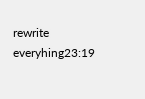rewrite everyhing23:19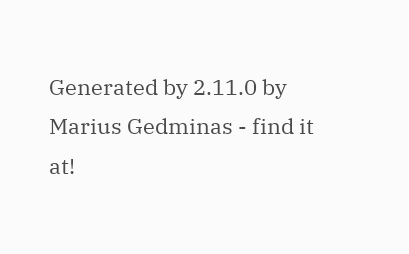Generated by 2.11.0 by Marius Gedminas - find it at!